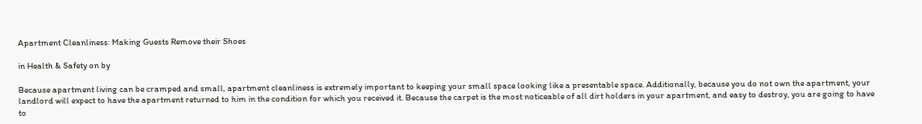Apartment Cleanliness: Making Guests Remove their Shoes

in Health & Safety on by

Because apartment living can be cramped and small, apartment cleanliness is extremely important to keeping your small space looking like a presentable space. Additionally, because you do not own the apartment, your landlord will expect to have the apartment returned to him in the condition for which you received it. Because the carpet is the most noticeable of all dirt holders in your apartment, and easy to destroy, you are going to have to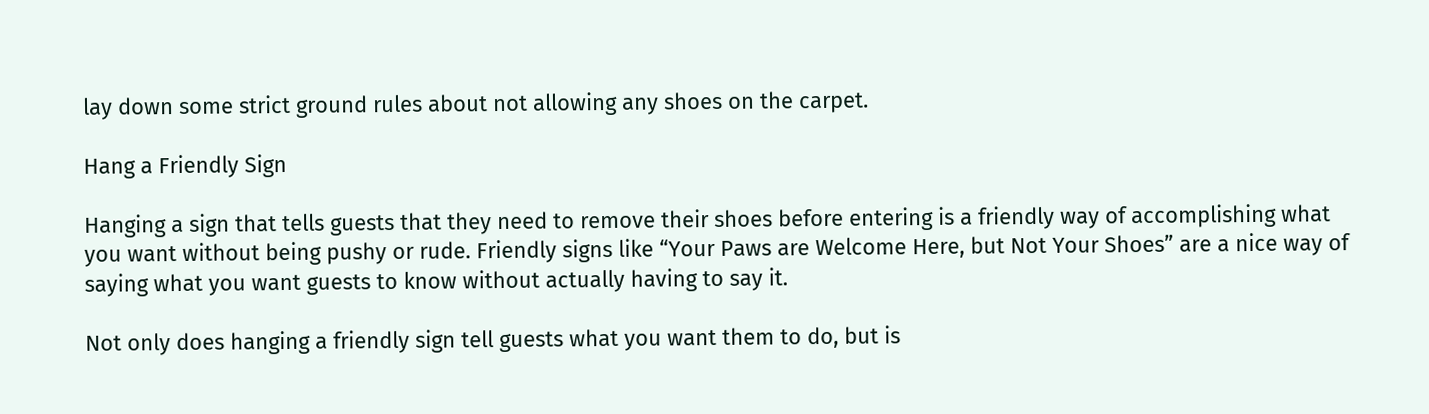lay down some strict ground rules about not allowing any shoes on the carpet.

Hang a Friendly Sign

Hanging a sign that tells guests that they need to remove their shoes before entering is a friendly way of accomplishing what you want without being pushy or rude. Friendly signs like “Your Paws are Welcome Here, but Not Your Shoes” are a nice way of saying what you want guests to know without actually having to say it.

Not only does hanging a friendly sign tell guests what you want them to do, but is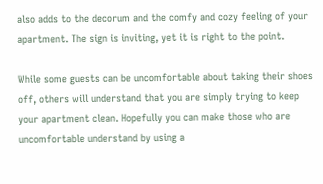also adds to the decorum and the comfy and cozy feeling of your apartment. The sign is inviting, yet it is right to the point.

While some guests can be uncomfortable about taking their shoes off, others will understand that you are simply trying to keep your apartment clean. Hopefully you can make those who are uncomfortable understand by using a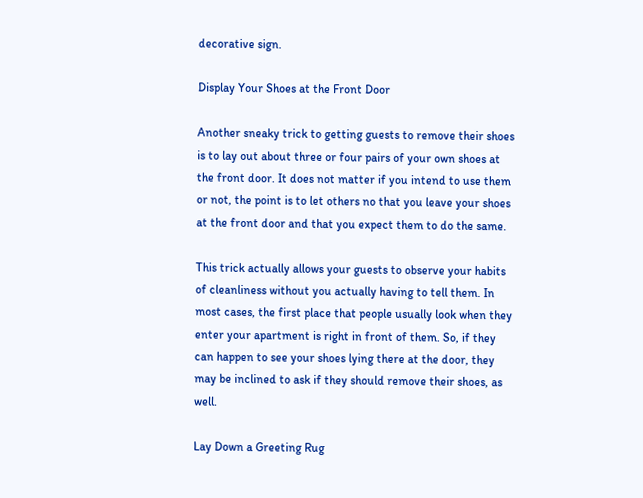decorative sign.

Display Your Shoes at the Front Door

Another sneaky trick to getting guests to remove their shoes is to lay out about three or four pairs of your own shoes at the front door. It does not matter if you intend to use them or not, the point is to let others no that you leave your shoes at the front door and that you expect them to do the same.

This trick actually allows your guests to observe your habits of cleanliness without you actually having to tell them. In most cases, the first place that people usually look when they enter your apartment is right in front of them. So, if they can happen to see your shoes lying there at the door, they may be inclined to ask if they should remove their shoes, as well.

Lay Down a Greeting Rug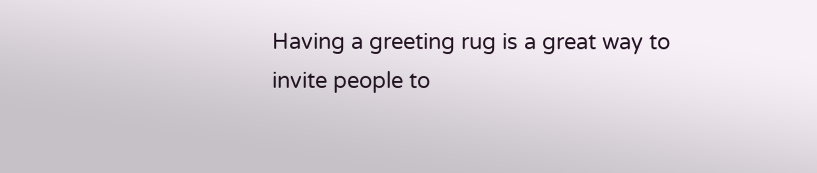Having a greeting rug is a great way to invite people to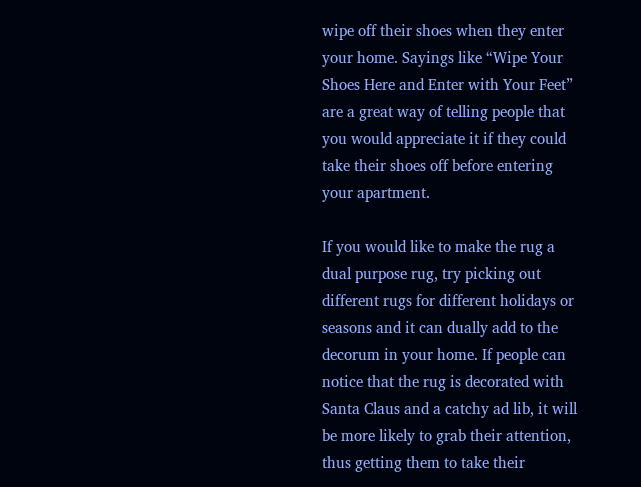wipe off their shoes when they enter your home. Sayings like “Wipe Your Shoes Here and Enter with Your Feet” are a great way of telling people that you would appreciate it if they could take their shoes off before entering your apartment.

If you would like to make the rug a dual purpose rug, try picking out different rugs for different holidays or seasons and it can dually add to the decorum in your home. If people can notice that the rug is decorated with Santa Claus and a catchy ad lib, it will be more likely to grab their attention, thus getting them to take their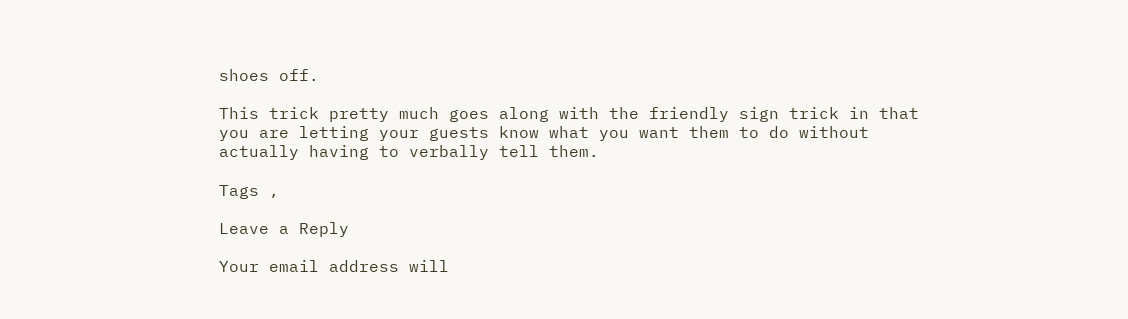shoes off.

This trick pretty much goes along with the friendly sign trick in that you are letting your guests know what you want them to do without actually having to verbally tell them.

Tags ,

Leave a Reply

Your email address will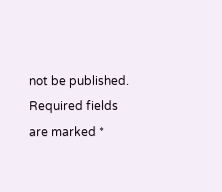not be published. Required fields are marked *